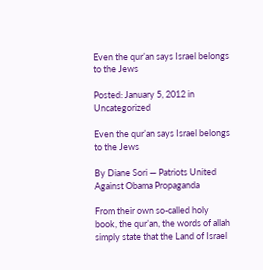Even the qur’an says Israel belongs to the Jews

Posted: January 5, 2012 in Uncategorized

Even the qur’an says Israel belongs to the Jews

By Diane Sori — Patriots United Against Obama Propaganda

From their own so-called holy book, the qur’an, the words of allah simply state that the Land of Israel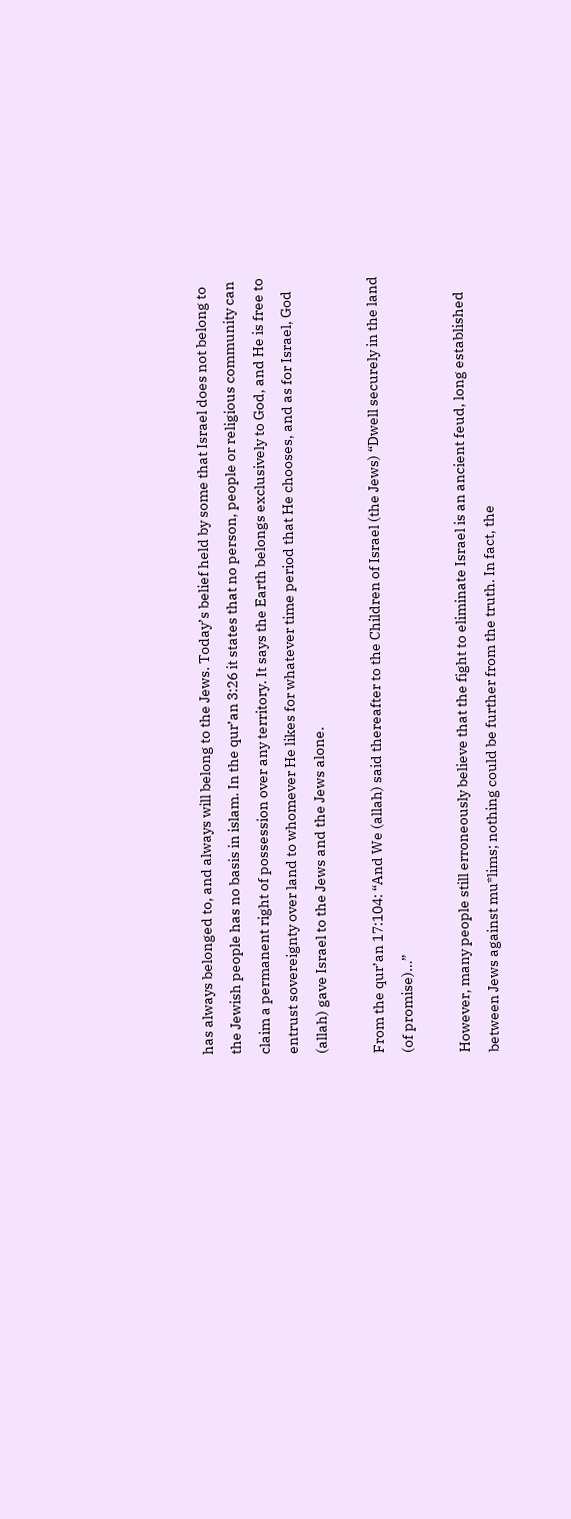has always belonged to, and always will belong to the Jews. Today’s belief held by some that Israel does not belong to the Jewish people has no basis in islam. In the qur’an 3:26 it states that no person, people or religious community can claim a permanent right of possession over any territory. It says the Earth belongs exclusively to God, and He is free to entrust sovereignty over land to whomever He likes for whatever time period that He chooses, and as for Israel, God (allah) gave Israel to the Jews and the Jews alone.

From the qur’an 17:104: “And We (allah) said thereafter to the Children of Israel (the Jews) “Dwell securely in the land (of promise)…”

However, many people still erroneously believe that the fight to eliminate Israel is an ancient feud, long established between Jews against mu*lims; nothing could be further from the truth. In fact, the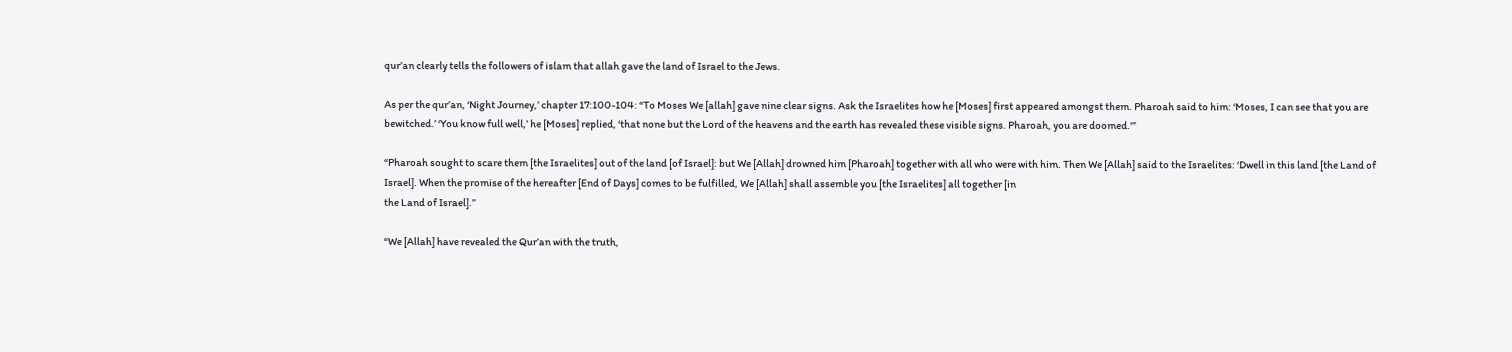qur’an clearly tells the followers of islam that allah gave the land of Israel to the Jews.

As per the qur’an, ‘Night Journey,’ chapter 17:100-104: “To Moses We [allah] gave nine clear signs. Ask the Israelites how he [Moses] first appeared amongst them. Pharoah said to him: ‘Moses, I can see that you are bewitched.’ ‘You know full well,’ he [Moses] replied, ‘that none but the Lord of the heavens and the earth has revealed these visible signs. Pharoah, you are doomed.'”

“Pharoah sought to scare them [the Israelites] out of the land [of Israel]: but We [Allah] drowned him [Pharoah] together with all who were with him. Then We [Allah] said to the Israelites: ‘Dwell in this land [the Land of Israel]. When the promise of the hereafter [End of Days] comes to be fulfilled, We [Allah] shall assemble you [the Israelites] all together [in
the Land of Israel].”

“We [Allah] have revealed the Qur’an with the truth,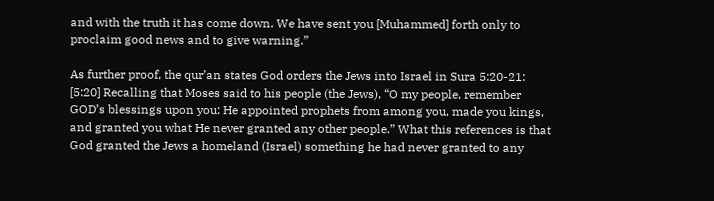and with the truth it has come down. We have sent you [Muhammed] forth only to proclaim good news and to give warning.”

As further proof, the qur’an states God orders the Jews into Israel in Sura 5:20-21: [5:20] Recalling that Moses said to his people (the Jews), “O my people, remember GOD’s blessings upon you: He appointed prophets from among you, made you kings, and granted you what He never granted any other people.” What this references is that God granted the Jews a homeland (Israel) something he had never granted to any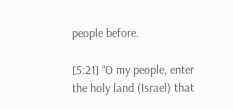people before.

[5:21] “O my people, enter the holy land (Israel) that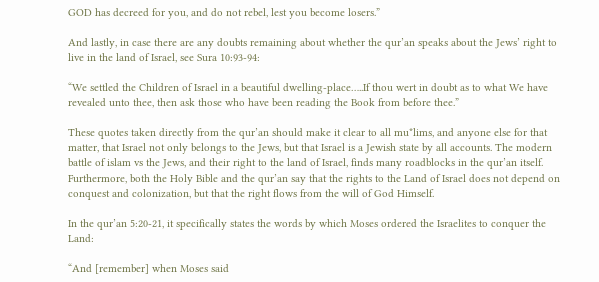GOD has decreed for you, and do not rebel, lest you become losers.”

And lastly, in case there are any doubts remaining about whether the qur’an speaks about the Jews’ right to live in the land of Israel, see Sura 10:93-94:

“We settled the Children of Israel in a beautiful dwelling-place…..If thou wert in doubt as to what We have revealed unto thee, then ask those who have been reading the Book from before thee.”

These quotes taken directly from the qur’an should make it clear to all mu*lims, and anyone else for that matter, that Israel not only belongs to the Jews, but that Israel is a Jewish state by all accounts. The modern battle of islam vs the Jews, and their right to the land of Israel, finds many roadblocks in the qur’an itself. Furthermore, both the Holy Bible and the qur’an say that the rights to the Land of Israel does not depend on conquest and colonization, but that the right flows from the will of God Himself.

In the qur’an 5:20-21, it specifically states the words by which Moses ordered the Israelites to conquer the Land:

“And [remember] when Moses said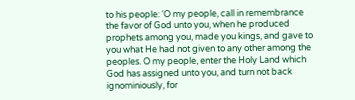to his people: ‘O my people, call in remembrance the favor of God unto you, when he produced prophets among you, made you kings, and gave to you what He had not given to any other among the peoples. O my people, enter the Holy Land which God has assigned unto you, and turn not back ignominiously, for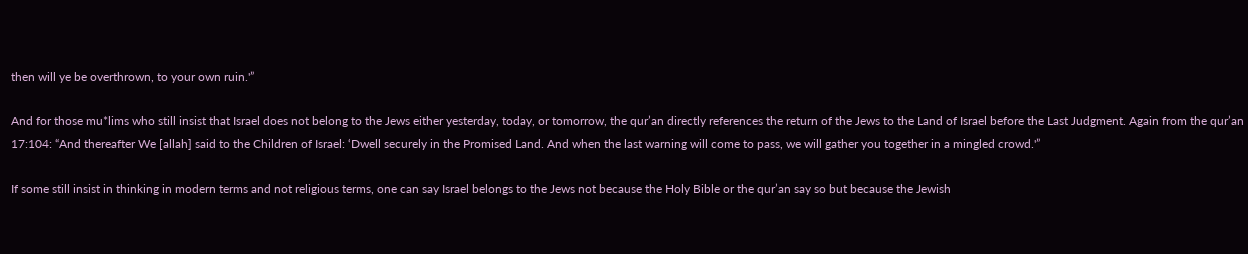then will ye be overthrown, to your own ruin.'”

And for those mu*lims who still insist that Israel does not belong to the Jews either yesterday, today, or tomorrow, the qur’an directly references the return of the Jews to the Land of Israel before the Last Judgment. Again from the qur’an 17:104: “And thereafter We [allah] said to the Children of Israel: ‘Dwell securely in the Promised Land. And when the last warning will come to pass, we will gather you together in a mingled crowd.'”

If some still insist in thinking in modern terms and not religious terms, one can say Israel belongs to the Jews not because the Holy Bible or the qur’an say so but because the Jewish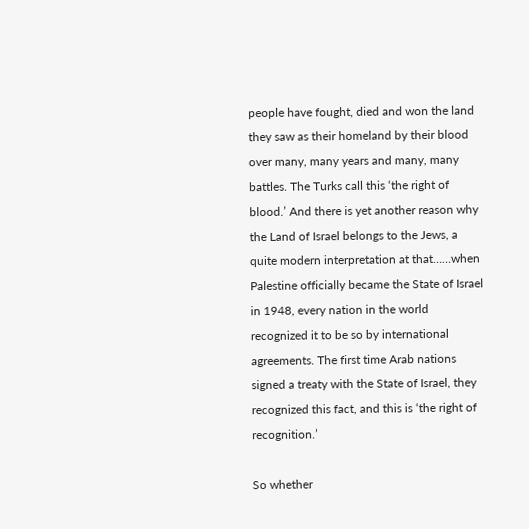people have fought, died and won the land they saw as their homeland by their blood over many, many years and many, many battles. The Turks call this ‘the right of blood.’ And there is yet another reason why the Land of Israel belongs to the Jews, a quite modern interpretation at that……when Palestine officially became the State of Israel in 1948, every nation in the world recognized it to be so by international agreements. The first time Arab nations signed a treaty with the State of Israel, they recognized this fact, and this is ‘the right of recognition.’

So whether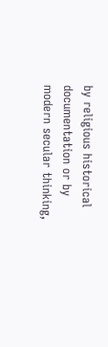by religious historical documentation or by modern secular thinking,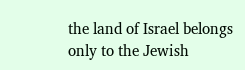the land of Israel belongs only to the Jewish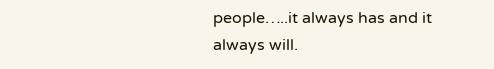people…..it always has and it always will.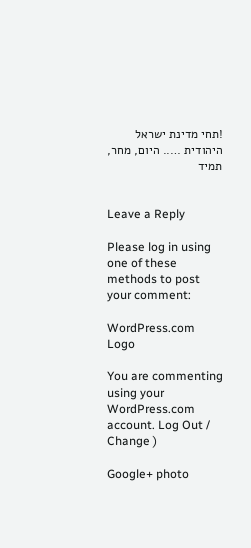!תחי מדינת ישראל היהודית ….. היום, מחר, תמיד


Leave a Reply

Please log in using one of these methods to post your comment:

WordPress.com Logo

You are commenting using your WordPress.com account. Log Out /  Change )

Google+ photo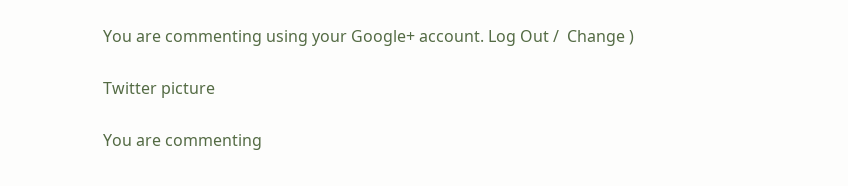You are commenting using your Google+ account. Log Out /  Change )

Twitter picture

You are commenting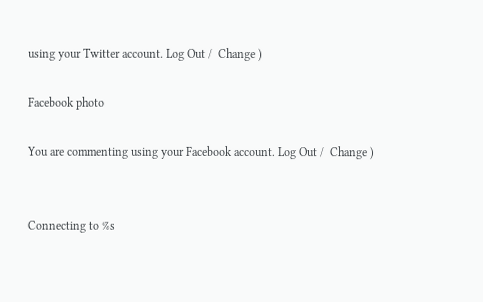using your Twitter account. Log Out /  Change )

Facebook photo

You are commenting using your Facebook account. Log Out /  Change )


Connecting to %s